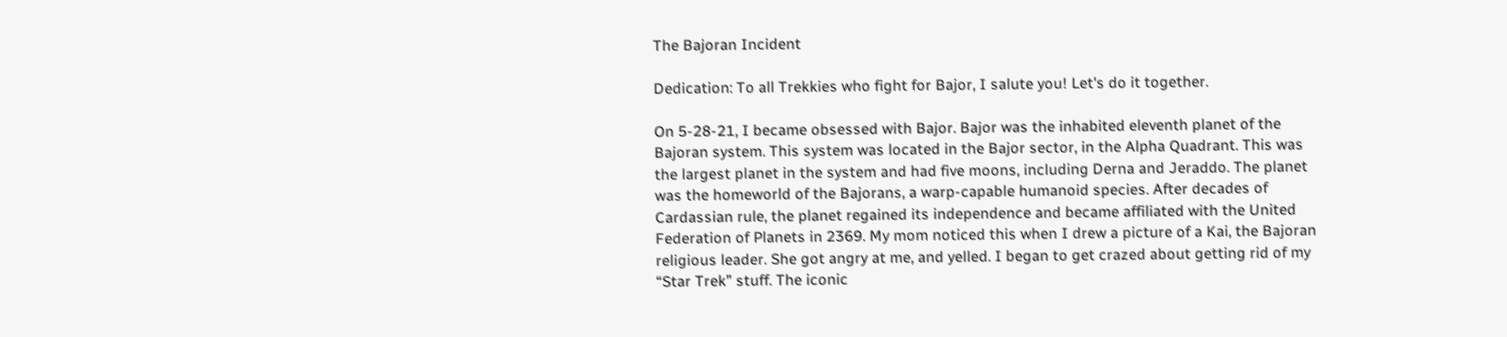The Bajoran Incident

Dedication: To all Trekkies who fight for Bajor, I salute you! Let's do it together.

On 5-28-21, I became obsessed with Bajor. Bajor was the inhabited eleventh planet of the Bajoran system. This system was located in the Bajor sector, in the Alpha Quadrant. This was the largest planet in the system and had five moons, including Derna and Jeraddo. The planet was the homeworld of the Bajorans, a warp-capable humanoid species. After decades of Cardassian rule, the planet regained its independence and became affiliated with the United Federation of Planets in 2369. My mom noticed this when I drew a picture of a Kai, the Bajoran religious leader. She got angry at me, and yelled. I began to get crazed about getting rid of my “Star Trek” stuff. The iconic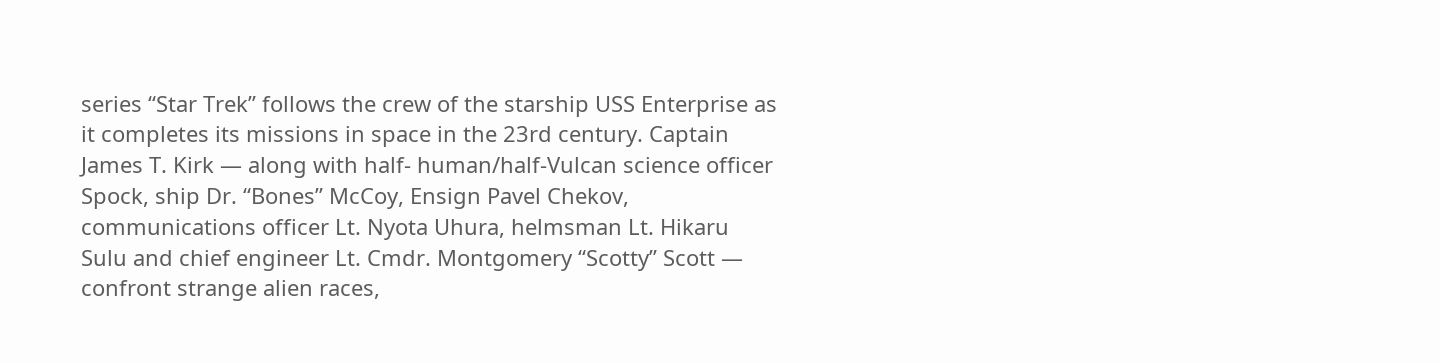series “Star Trek” follows the crew of the starship USS Enterprise as it completes its missions in space in the 23rd century. Captain James T. Kirk — along with half- human/half-Vulcan science officer Spock, ship Dr. “Bones” McCoy, Ensign Pavel Chekov, communications officer Lt. Nyota Uhura, helmsman Lt. Hikaru Sulu and chief engineer Lt. Cmdr. Montgomery “Scotty” Scott — confront strange alien races,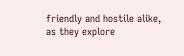friendly and hostile alike, as they explore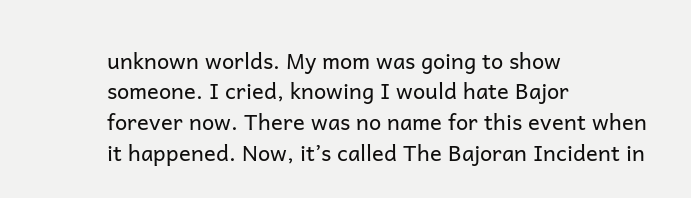unknown worlds. My mom was going to show someone. I cried, knowing I would hate Bajor forever now. There was no name for this event when it happened. Now, it’s called The Bajoran Incident in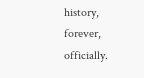history, forever, officially.